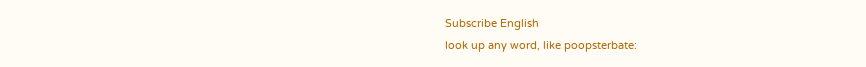Subscribe English
look up any word, like poopsterbate: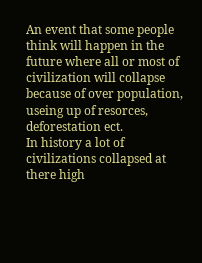An event that some people think will happen in the future where all or most of civilization will collapse because of over population, useing up of resorces, deforestation ect.
In history a lot of civilizations collapsed at there high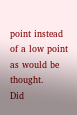point instead of a low point as would be thought.
Did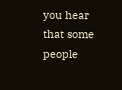you hear that some people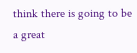think there is going to be a great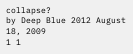collapse?
by Deep Blue 2012 August 18, 2009
1 1